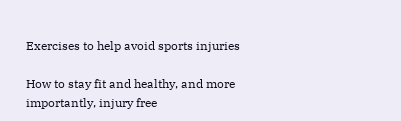Exercises to help avoid sports injuries

How to stay fit and healthy, and more importantly, injury free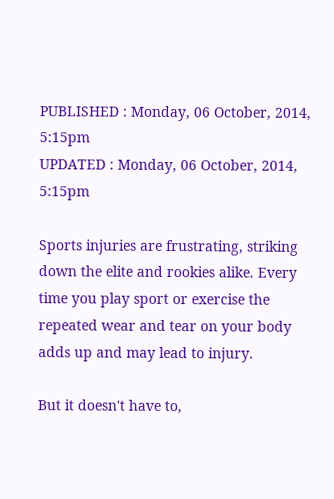PUBLISHED : Monday, 06 October, 2014, 5:15pm
UPDATED : Monday, 06 October, 2014, 5:15pm

Sports injuries are frustrating, striking down the elite and rookies alike. Every time you play sport or exercise the repeated wear and tear on your body adds up and may lead to injury.

But it doesn't have to,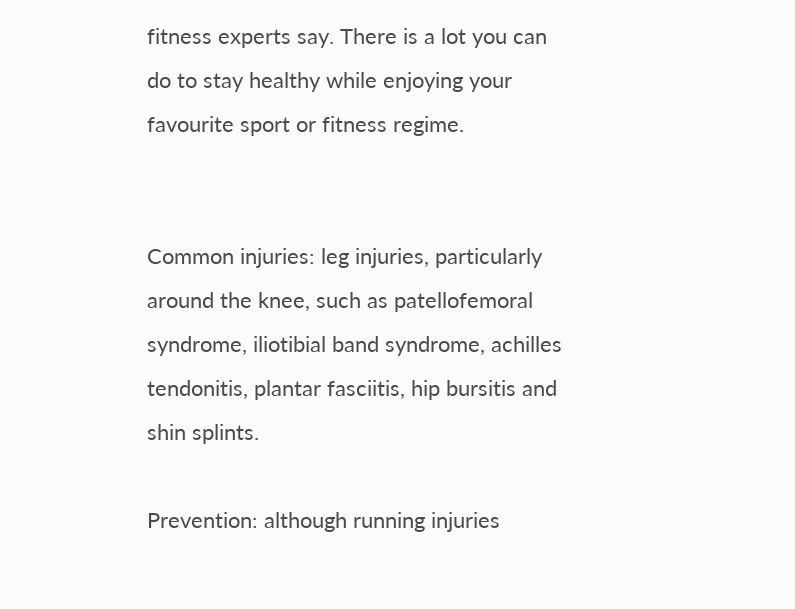fitness experts say. There is a lot you can do to stay healthy while enjoying your favourite sport or fitness regime.


Common injuries: leg injuries, particularly around the knee, such as patellofemoral syndrome, iliotibial band syndrome, achilles tendonitis, plantar fasciitis, hip bursitis and shin splints.

Prevention: although running injuries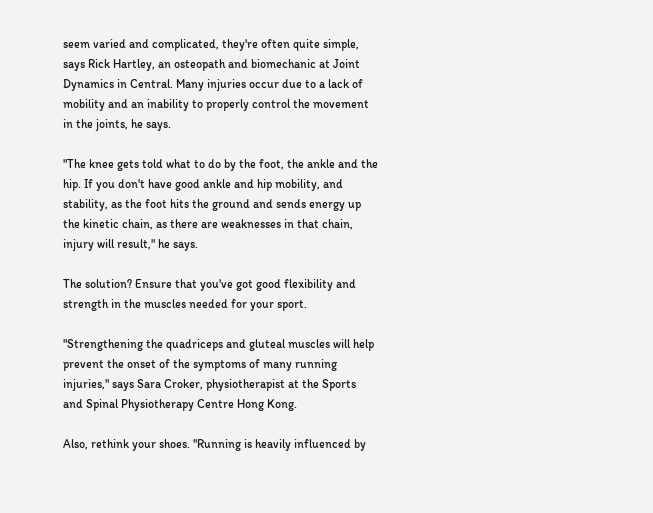seem varied and complicated, they're often quite simple, says Rick Hartley, an osteopath and biomechanic at Joint Dynamics in Central. Many injuries occur due to a lack of mobility and an inability to properly control the movement in the joints, he says.

"The knee gets told what to do by the foot, the ankle and the hip. If you don't have good ankle and hip mobility, and stability, as the foot hits the ground and sends energy up the kinetic chain, as there are weaknesses in that chain, injury will result," he says.

The solution? Ensure that you've got good flexibility and strength in the muscles needed for your sport.

"Strengthening the quadriceps and gluteal muscles will help prevent the onset of the symptoms of many running injuries," says Sara Croker, physiotherapist at the Sports and Spinal Physiotherapy Centre Hong Kong.

Also, rethink your shoes. "Running is heavily influenced by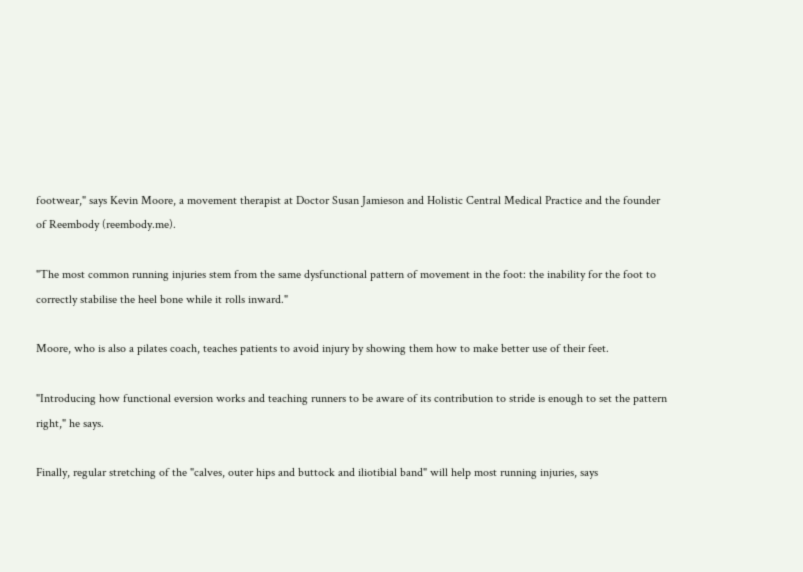footwear," says Kevin Moore, a movement therapist at Doctor Susan Jamieson and Holistic Central Medical Practice and the founder of Reembody (reembody.me).

"The most common running injuries stem from the same dysfunctional pattern of movement in the foot: the inability for the foot to correctly stabilise the heel bone while it rolls inward."

Moore, who is also a pilates coach, teaches patients to avoid injury by showing them how to make better use of their feet.

"Introducing how functional eversion works and teaching runners to be aware of its contribution to stride is enough to set the pattern right," he says.

Finally, regular stretching of the "calves, outer hips and buttock and iliotibial band" will help most running injuries, says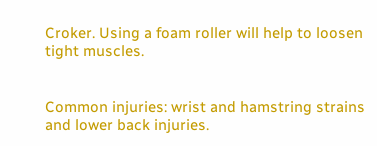Croker. Using a foam roller will help to loosen tight muscles.


Common injuries: wrist and hamstring strains and lower back injuries.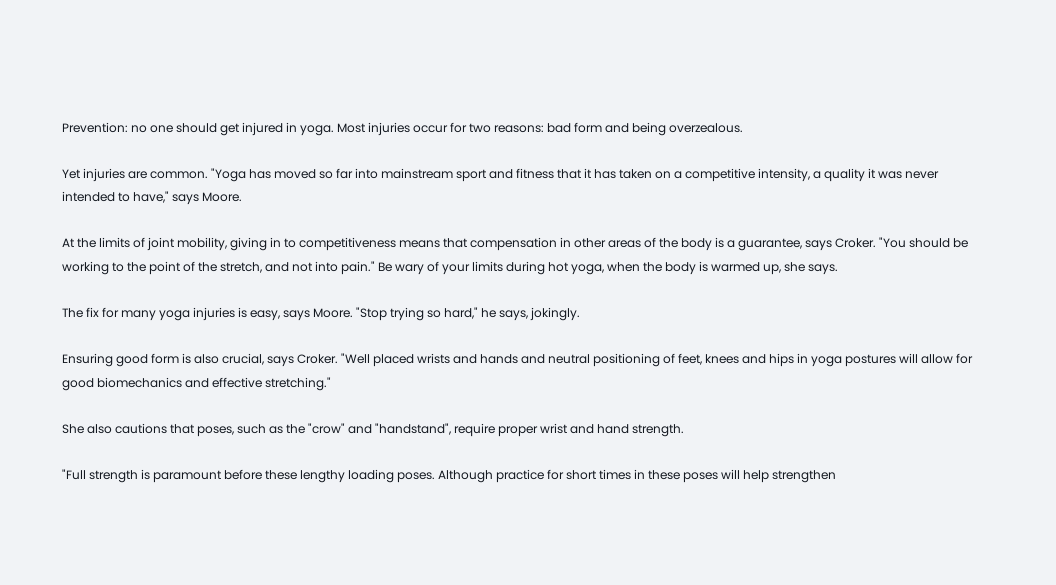Prevention: no one should get injured in yoga. Most injuries occur for two reasons: bad form and being overzealous.

Yet injuries are common. "Yoga has moved so far into mainstream sport and fitness that it has taken on a competitive intensity, a quality it was never intended to have," says Moore.

At the limits of joint mobility, giving in to competitiveness means that compensation in other areas of the body is a guarantee, says Croker. "You should be working to the point of the stretch, and not into pain." Be wary of your limits during hot yoga, when the body is warmed up, she says.

The fix for many yoga injuries is easy, says Moore. "Stop trying so hard," he says, jokingly.

Ensuring good form is also crucial, says Croker. "Well placed wrists and hands and neutral positioning of feet, knees and hips in yoga postures will allow for good biomechanics and effective stretching."

She also cautions that poses, such as the "crow" and "handstand", require proper wrist and hand strength.

"Full strength is paramount before these lengthy loading poses. Although practice for short times in these poses will help strengthen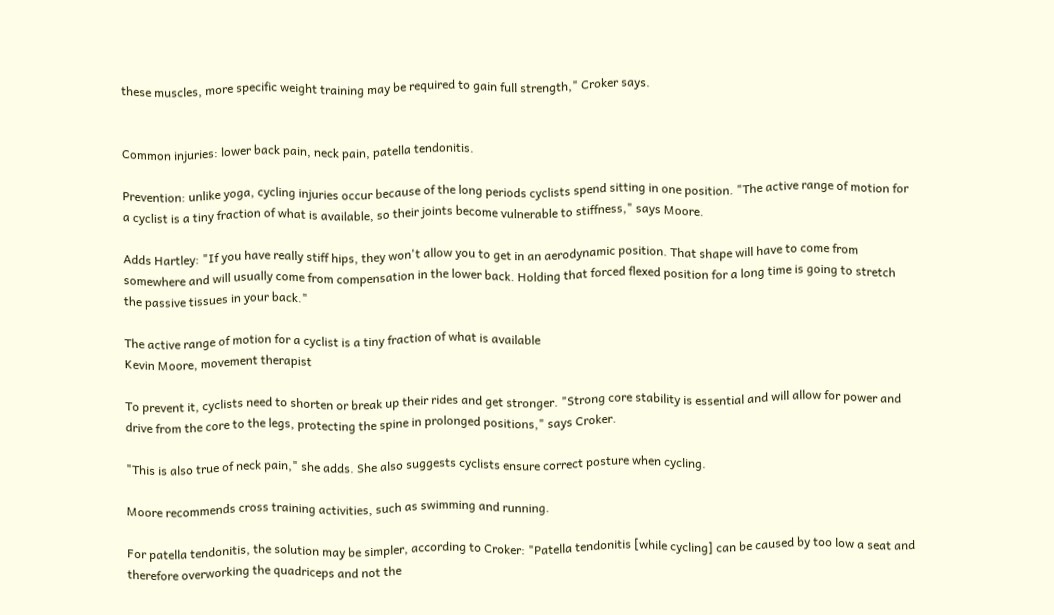these muscles, more specific weight training may be required to gain full strength," Croker says.


Common injuries: lower back pain, neck pain, patella tendonitis.

Prevention: unlike yoga, cycling injuries occur because of the long periods cyclists spend sitting in one position. "The active range of motion for a cyclist is a tiny fraction of what is available, so their joints become vulnerable to stiffness," says Moore.

Adds Hartley: "If you have really stiff hips, they won't allow you to get in an aerodynamic position. That shape will have to come from somewhere and will usually come from compensation in the lower back. Holding that forced flexed position for a long time is going to stretch the passive tissues in your back."

The active range of motion for a cyclist is a tiny fraction of what is available
Kevin Moore, movement therapist

To prevent it, cyclists need to shorten or break up their rides and get stronger. "Strong core stability is essential and will allow for power and drive from the core to the legs, protecting the spine in prolonged positions," says Croker.

"This is also true of neck pain," she adds. She also suggests cyclists ensure correct posture when cycling.

Moore recommends cross training activities, such as swimming and running.

For patella tendonitis, the solution may be simpler, according to Croker: "Patella tendonitis [while cycling] can be caused by too low a seat and therefore overworking the quadriceps and not the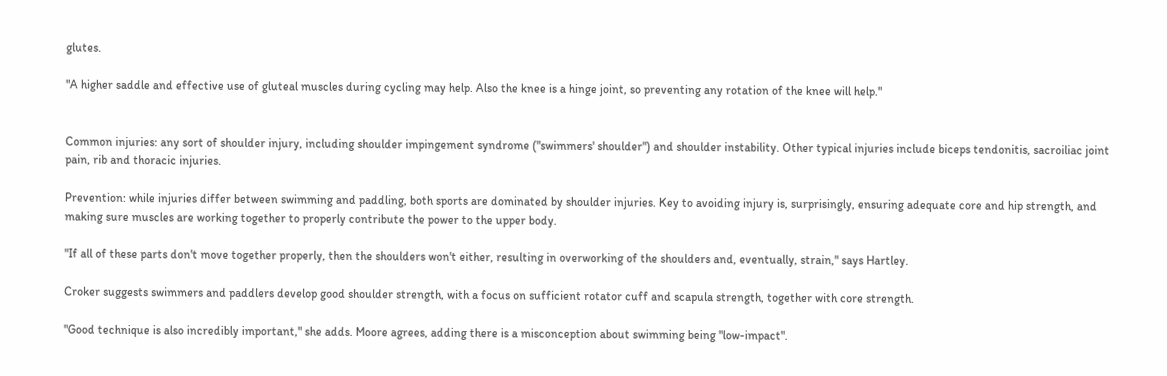glutes.

"A higher saddle and effective use of gluteal muscles during cycling may help. Also the knee is a hinge joint, so preventing any rotation of the knee will help."


Common injuries: any sort of shoulder injury, including shoulder impingement syndrome ("swimmers' shoulder") and shoulder instability. Other typical injuries include biceps tendonitis, sacroiliac joint pain, rib and thoracic injuries.

Prevention: while injuries differ between swimming and paddling, both sports are dominated by shoulder injuries. Key to avoiding injury is, surprisingly, ensuring adequate core and hip strength, and making sure muscles are working together to properly contribute the power to the upper body.

"If all of these parts don't move together properly, then the shoulders won't either, resulting in overworking of the shoulders and, eventually, strain," says Hartley.

Croker suggests swimmers and paddlers develop good shoulder strength, with a focus on sufficient rotator cuff and scapula strength, together with core strength.

"Good technique is also incredibly important," she adds. Moore agrees, adding there is a misconception about swimming being "low-impact".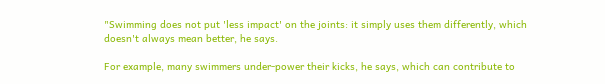"Swimming does not put 'less impact' on the joints: it simply uses them differently, which doesn't always mean better, he says.

For example, many swimmers under-power their kicks, he says, which can contribute to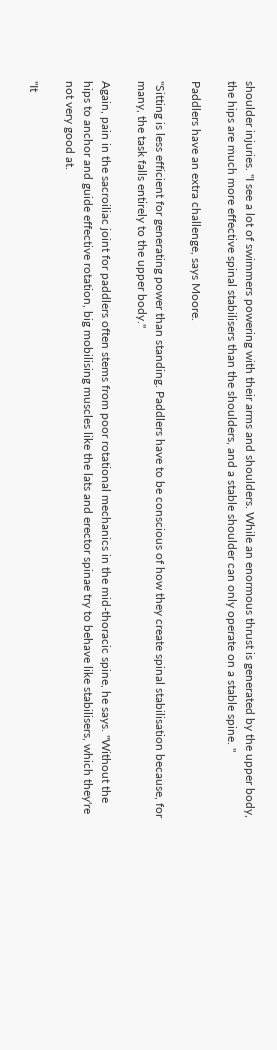shoulder injuries. "I see a lot of swimmers powering with their arms and shoulders. While an enormous thrust is generated by the upper body, the hips are much more effective spinal stabilisers than the shoulders, and a stable shoulder can only operate on a stable spine. "

Paddlers have an extra challenge, says Moore.

"Sitting is less efficient for generating power than standing. Paddlers have to be conscious of how they create spinal stabilisation because, for many, the task falls entirely to the upper body."

Again, pain in the sacroiliac joint for paddlers often stems from poor rotational mechanics in the mid-thoracic spine, he says. "Without the hips to anchor and guide effective rotation, big mobilising muscles like the lats and erector spinae try to behave like stabilisers, which they're not very good at.

"It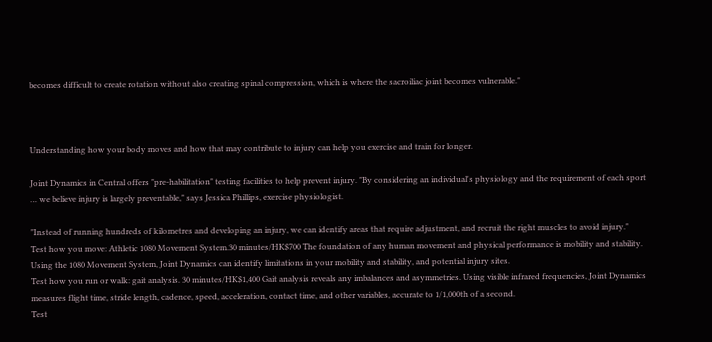becomes difficult to create rotation without also creating spinal compression, which is where the sacroiliac joint becomes vulnerable."



Understanding how your body moves and how that may contribute to injury can help you exercise and train for longer.

Joint Dynamics in Central offers "pre-habilitation" testing facilities to help prevent injury. "By considering an individual's physiology and the requirement of each sport … we believe injury is largely preventable," says Jessica Phillips, exercise physiologist.

"Instead of running hundreds of kilometres and developing an injury, we can identify areas that require adjustment, and recruit the right muscles to avoid injury."
Test how you move: Athletic 1080 Movement System.30 minutes/HK$700 The foundation of any human movement and physical performance is mobility and stability. Using the 1080 Movement System, Joint Dynamics can identify limitations in your mobility and stability, and potential injury sites.
Test how you run or walk: gait analysis. 30 minutes/HK$1,400 Gait analysis reveals any imbalances and asymmetries. Using visible infrared frequencies, Joint Dynamics measures flight time, stride length, cadence, speed, acceleration, contact time, and other variables, accurate to 1/1,000th of a second.
Test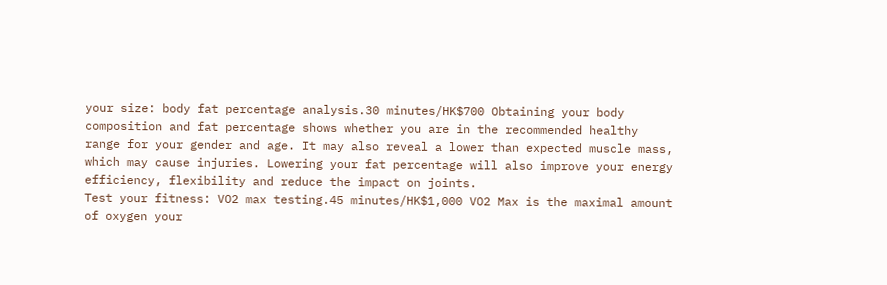your size: body fat percentage analysis.30 minutes/HK$700 Obtaining your body composition and fat percentage shows whether you are in the recommended healthy range for your gender and age. It may also reveal a lower than expected muscle mass, which may cause injuries. Lowering your fat percentage will also improve your energy efficiency, flexibility and reduce the impact on joints.
Test your fitness: VO2 max testing.45 minutes/HK$1,000 VO2 Max is the maximal amount of oxygen your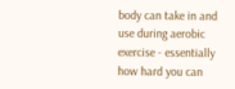body can take in and use during aerobic exercise - essentially how hard you can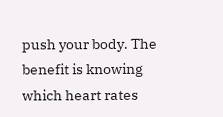push your body. The benefit is knowing which heart rates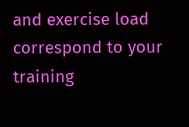and exercise load correspond to your training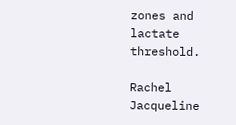zones and lactate threshold.

Rachel Jacqueline